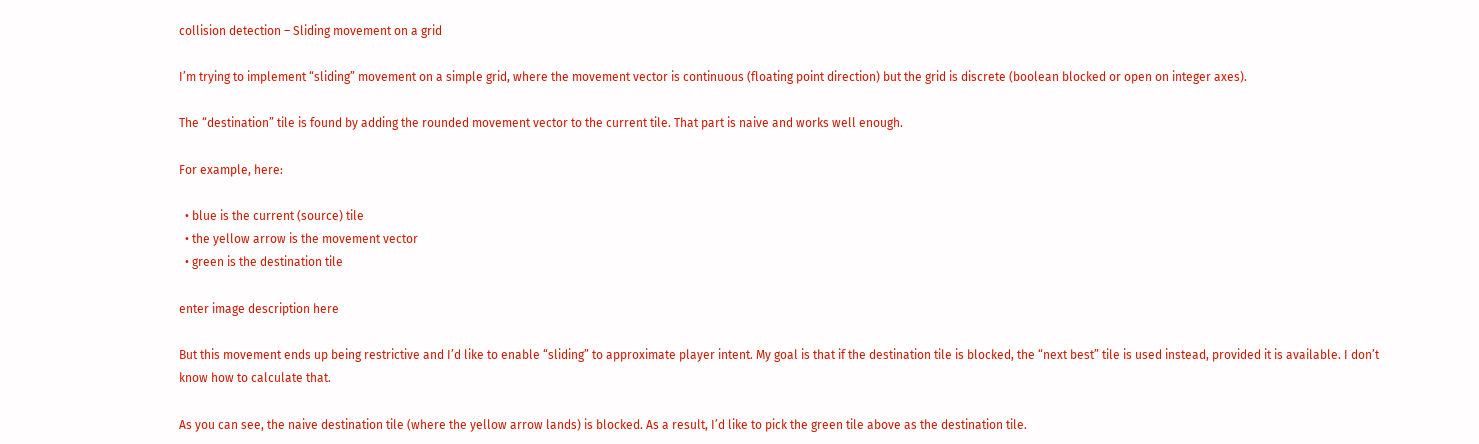collision detection – Sliding movement on a grid

I’m trying to implement “sliding” movement on a simple grid, where the movement vector is continuous (floating point direction) but the grid is discrete (boolean blocked or open on integer axes).

The “destination” tile is found by adding the rounded movement vector to the current tile. That part is naive and works well enough.

For example, here:

  • blue is the current (source) tile
  • the yellow arrow is the movement vector
  • green is the destination tile

enter image description here

But this movement ends up being restrictive and I’d like to enable “sliding” to approximate player intent. My goal is that if the destination tile is blocked, the “next best” tile is used instead, provided it is available. I don’t know how to calculate that.

As you can see, the naive destination tile (where the yellow arrow lands) is blocked. As a result, I’d like to pick the green tile above as the destination tile.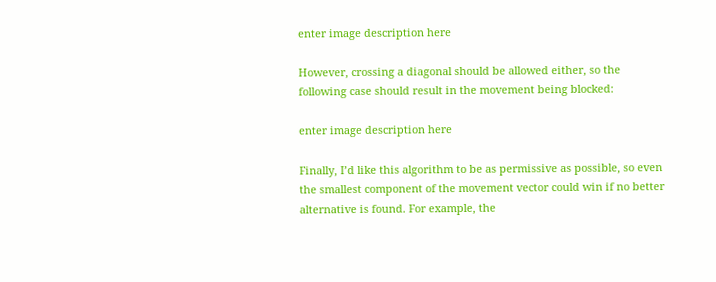enter image description here

However, crossing a diagonal should be allowed either, so the following case should result in the movement being blocked:

enter image description here

Finally, I’d like this algorithm to be as permissive as possible, so even the smallest component of the movement vector could win if no better alternative is found. For example, the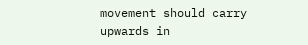movement should carry upwards in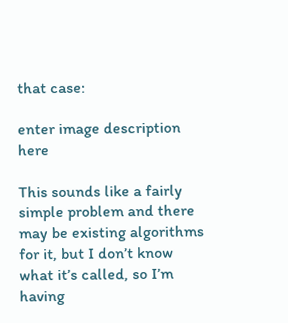that case:

enter image description here

This sounds like a fairly simple problem and there may be existing algorithms for it, but I don’t know what it’s called, so I’m having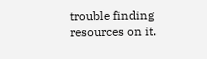trouble finding resources on it.